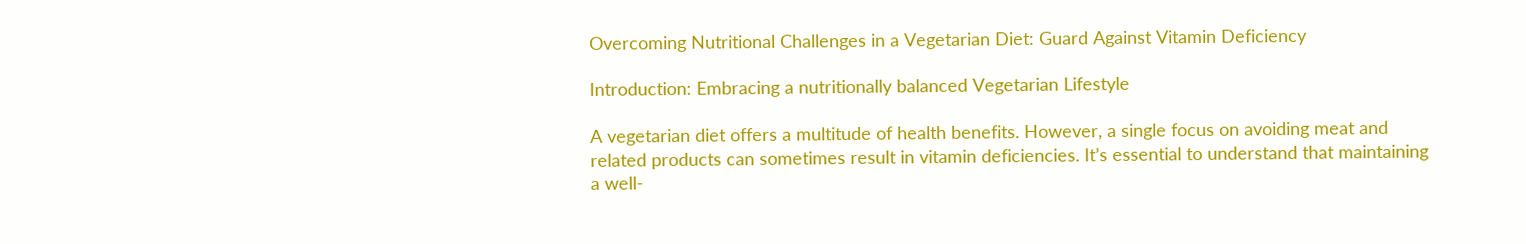Overcoming Nutritional Challenges in a Vegetarian Diet: Guard Against Vitamin Deficiency

Introduction: Embracing a nutritionally balanced Vegetarian Lifestyle

A vegetarian diet offers a multitude of health benefits. However, a single focus on avoiding meat and related products can sometimes result in vitamin deficiencies. It’s essential to understand that maintaining a well-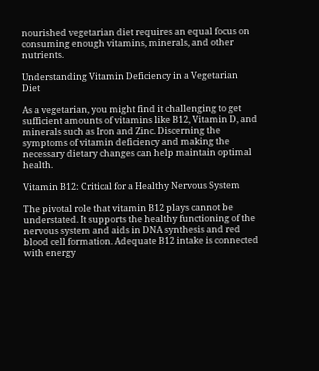nourished vegetarian diet requires an equal focus on consuming enough vitamins, minerals, and other nutrients.

Understanding Vitamin Deficiency in a Vegetarian Diet

As a vegetarian, you might find it challenging to get sufficient amounts of vitamins like B12, Vitamin D, and minerals such as Iron and Zinc. Discerning the symptoms of vitamin deficiency and making the necessary dietary changes can help maintain optimal health.

Vitamin B12: Critical for a Healthy Nervous System

The pivotal role that vitamin B12 plays cannot be understated. It supports the healthy functioning of the nervous system and aids in DNA synthesis and red blood cell formation. Adequate B12 intake is connected with energy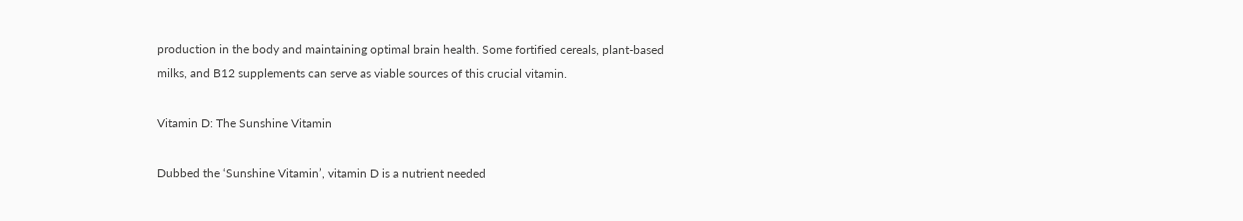production in the body and maintaining optimal brain health. Some fortified cereals, plant-based milks, and B12 supplements can serve as viable sources of this crucial vitamin.

Vitamin D: The Sunshine Vitamin

Dubbed the ‘Sunshine Vitamin’, vitamin D is a nutrient needed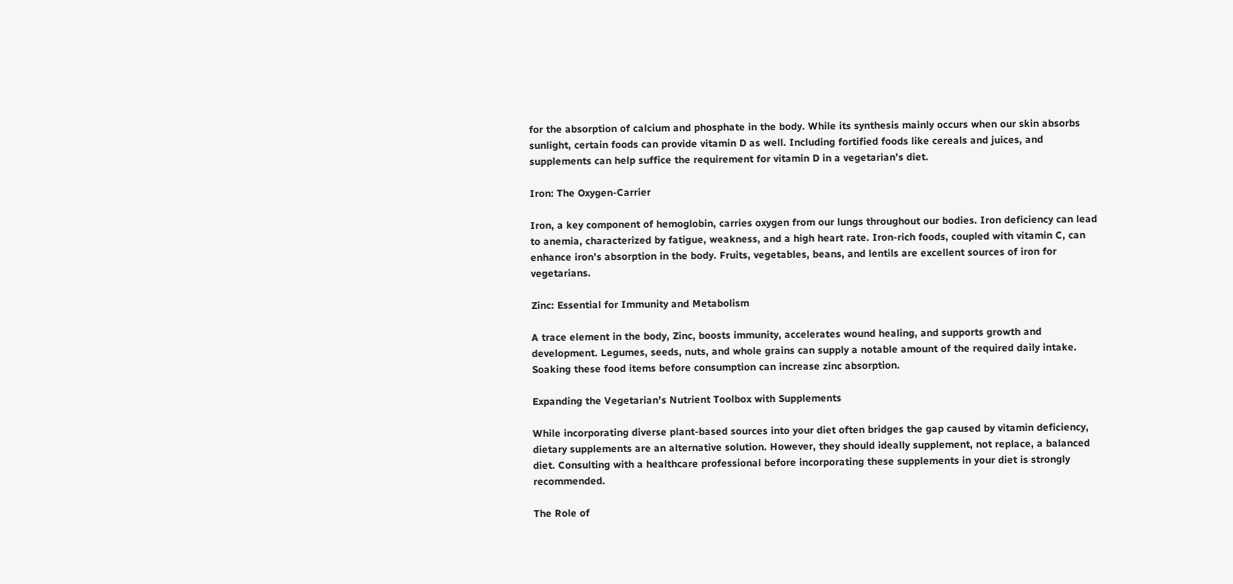for the absorption of calcium and phosphate in the body. While its synthesis mainly occurs when our skin absorbs sunlight, certain foods can provide vitamin D as well. Including fortified foods like cereals and juices, and supplements can help suffice the requirement for vitamin D in a vegetarian’s diet.

Iron: The Oxygen-Carrier

Iron, a key component of hemoglobin, carries oxygen from our lungs throughout our bodies. Iron deficiency can lead to anemia, characterized by fatigue, weakness, and a high heart rate. Iron-rich foods, coupled with vitamin C, can enhance iron’s absorption in the body. Fruits, vegetables, beans, and lentils are excellent sources of iron for vegetarians.

Zinc: Essential for Immunity and Metabolism

A trace element in the body, Zinc, boosts immunity, accelerates wound healing, and supports growth and development. Legumes, seeds, nuts, and whole grains can supply a notable amount of the required daily intake. Soaking these food items before consumption can increase zinc absorption.

Expanding the Vegetarian’s Nutrient Toolbox with Supplements

While incorporating diverse plant-based sources into your diet often bridges the gap caused by vitamin deficiency, dietary supplements are an alternative solution. However, they should ideally supplement, not replace, a balanced diet. Consulting with a healthcare professional before incorporating these supplements in your diet is strongly recommended.

The Role of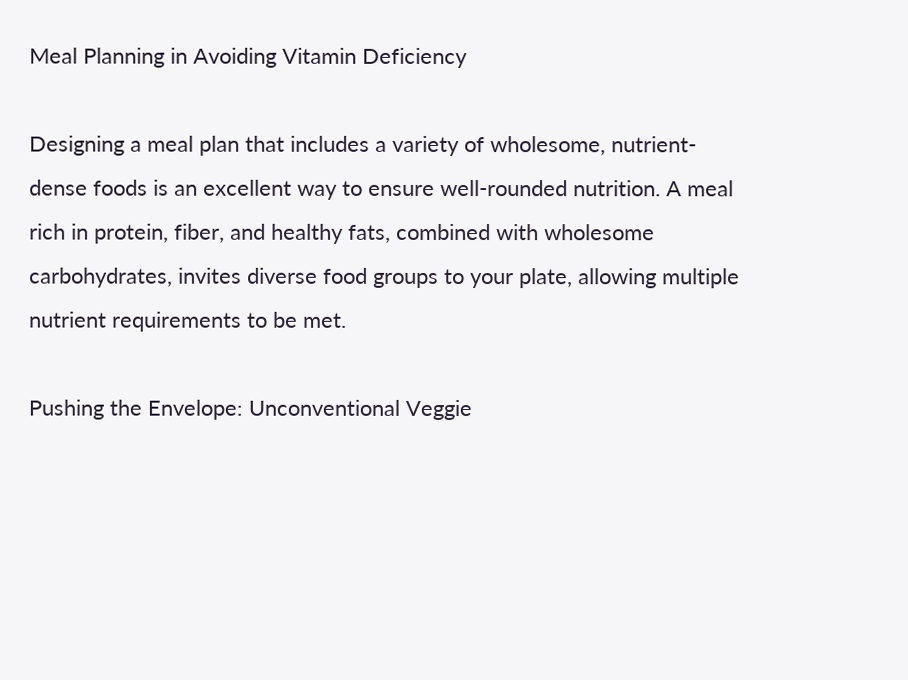Meal Planning in Avoiding Vitamin Deficiency

Designing a meal plan that includes a variety of wholesome, nutrient-dense foods is an excellent way to ensure well-rounded nutrition. A meal rich in protein, fiber, and healthy fats, combined with wholesome carbohydrates, invites diverse food groups to your plate, allowing multiple nutrient requirements to be met.

Pushing the Envelope: Unconventional Veggie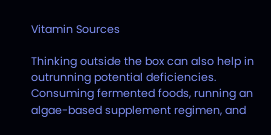Vitamin Sources

Thinking outside the box can also help in outrunning potential deficiencies. Consuming fermented foods, running an algae-based supplement regimen, and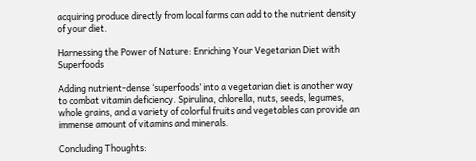acquiring produce directly from local farms can add to the nutrient density of your diet.

Harnessing the Power of Nature: Enriching Your Vegetarian Diet with Superfoods

Adding nutrient-dense ‘superfoods’ into a vegetarian diet is another way to combat vitamin deficiency. Spirulina, chlorella, nuts, seeds, legumes, whole grains, and a variety of colorful fruits and vegetables can provide an immense amount of vitamins and minerals.

Concluding Thoughts: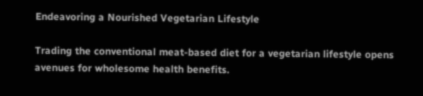Endeavoring a Nourished Vegetarian Lifestyle

Trading the conventional meat-based diet for a vegetarian lifestyle opens avenues for wholesome health benefits.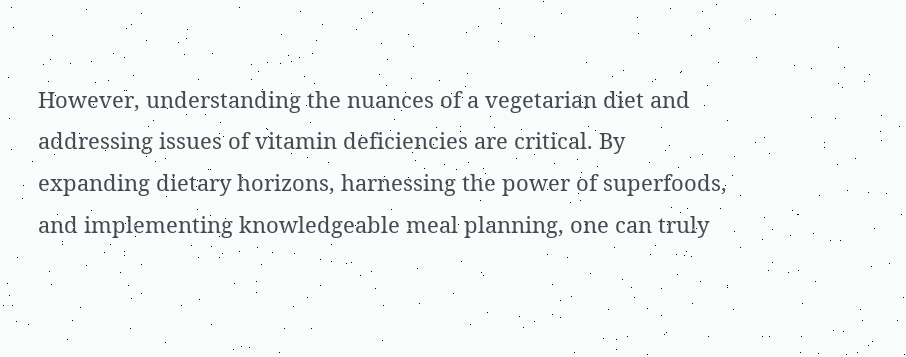However, understanding the nuances of a vegetarian diet and addressing issues of vitamin deficiencies are critical. By expanding dietary horizons, harnessing the power of superfoods, and implementing knowledgeable meal planning, one can truly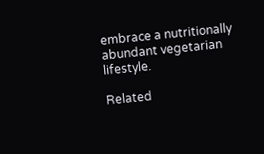embrace a nutritionally abundant vegetarian lifestyle.

Related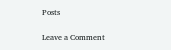Posts

Leave a Comment